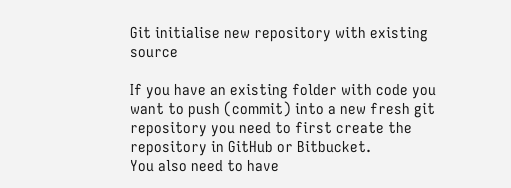Git initialise new repository with existing source

If you have an existing folder with code you want to push (commit) into a new fresh git repository you need to first create the repository in GitHub or Bitbucket.
You also need to have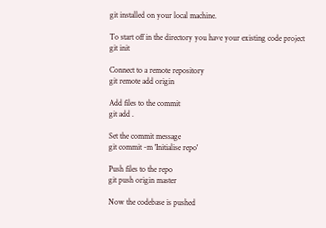git installed on your local machine.

To start off in the directory you have your existing code project
git init

Connect to a remote repository
git remote add origin

Add files to the commit
git add .

Set the commit message
git commit -m 'Initialise repo'

Push files to the repo
git push origin master

Now the codebase is pushed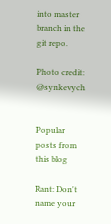into master branch in the git repo.

Photo credit: @synkevych


Popular posts from this blog

Rant: Don't name your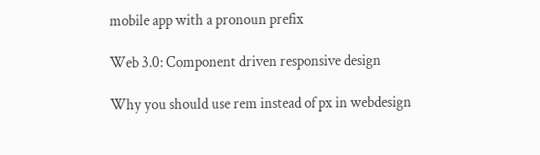mobile app with a pronoun prefix

Web 3.0: Component driven responsive design

Why you should use rem instead of px in webdesign